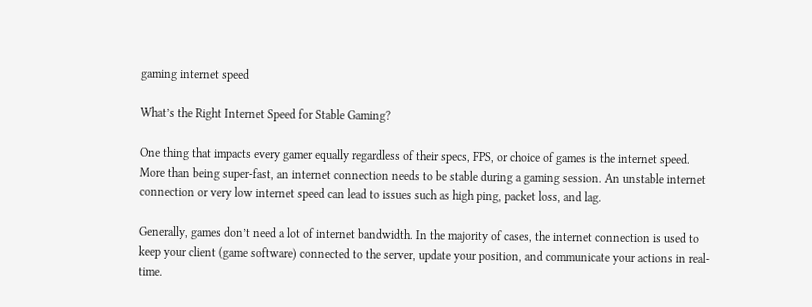gaming internet speed

What’s the Right Internet Speed for Stable Gaming?

One thing that impacts every gamer equally regardless of their specs, FPS, or choice of games is the internet speed. More than being super-fast, an internet connection needs to be stable during a gaming session. An unstable internet connection or very low internet speed can lead to issues such as high ping, packet loss, and lag.

Generally, games don’t need a lot of internet bandwidth. In the majority of cases, the internet connection is used to keep your client (game software) connected to the server, update your position, and communicate your actions in real-time.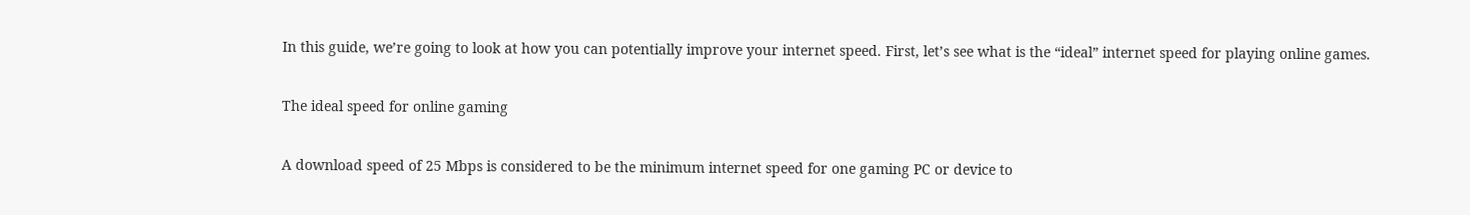In this guide, we’re going to look at how you can potentially improve your internet speed. First, let’s see what is the “ideal” internet speed for playing online games.

The ideal speed for online gaming

A download speed of 25 Mbps is considered to be the minimum internet speed for one gaming PC or device to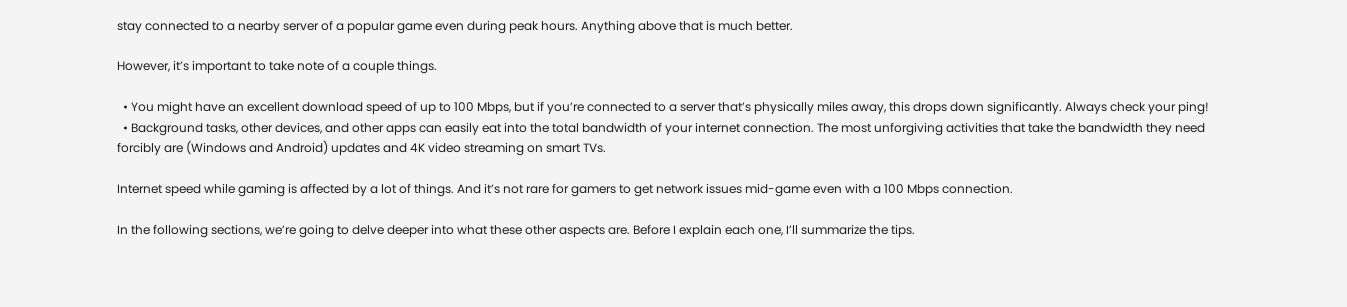stay connected to a nearby server of a popular game even during peak hours. Anything above that is much better.

However, it’s important to take note of a couple things.

  • You might have an excellent download speed of up to 100 Mbps, but if you’re connected to a server that’s physically miles away, this drops down significantly. Always check your ping!
  • Background tasks, other devices, and other apps can easily eat into the total bandwidth of your internet connection. The most unforgiving activities that take the bandwidth they need forcibly are (Windows and Android) updates and 4K video streaming on smart TVs.

Internet speed while gaming is affected by a lot of things. And it’s not rare for gamers to get network issues mid-game even with a 100 Mbps connection.

In the following sections, we’re going to delve deeper into what these other aspects are. Before I explain each one, I’ll summarize the tips.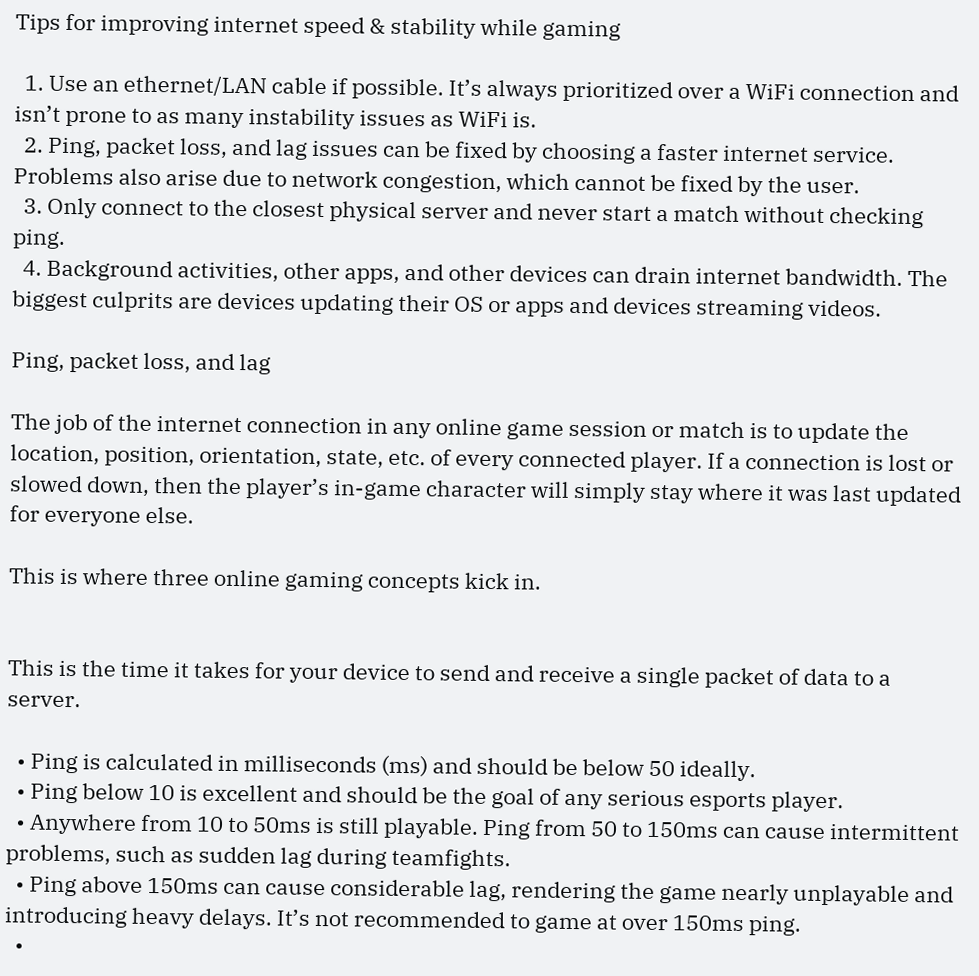Tips for improving internet speed & stability while gaming

  1. Use an ethernet/LAN cable if possible. It’s always prioritized over a WiFi connection and isn’t prone to as many instability issues as WiFi is.
  2. Ping, packet loss, and lag issues can be fixed by choosing a faster internet service. Problems also arise due to network congestion, which cannot be fixed by the user.
  3. Only connect to the closest physical server and never start a match without checking ping.
  4. Background activities, other apps, and other devices can drain internet bandwidth. The biggest culprits are devices updating their OS or apps and devices streaming videos.

Ping, packet loss, and lag

The job of the internet connection in any online game session or match is to update the location, position, orientation, state, etc. of every connected player. If a connection is lost or slowed down, then the player’s in-game character will simply stay where it was last updated for everyone else.

This is where three online gaming concepts kick in.


This is the time it takes for your device to send and receive a single packet of data to a server.

  • Ping is calculated in milliseconds (ms) and should be below 50 ideally.
  • Ping below 10 is excellent and should be the goal of any serious esports player.
  • Anywhere from 10 to 50ms is still playable. Ping from 50 to 150ms can cause intermittent problems, such as sudden lag during teamfights.
  • Ping above 150ms can cause considerable lag, rendering the game nearly unplayable and introducing heavy delays. It’s not recommended to game at over 150ms ping.
  •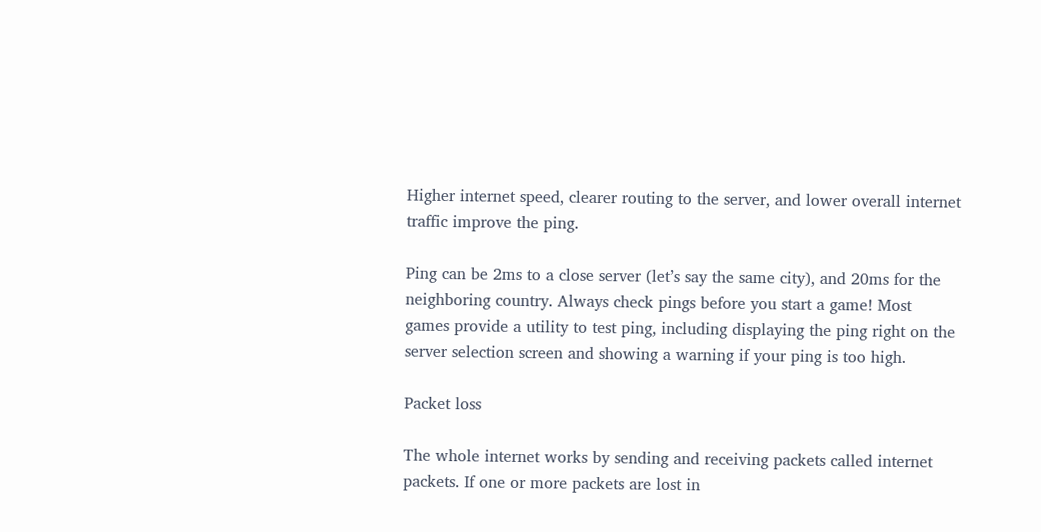Higher internet speed, clearer routing to the server, and lower overall internet traffic improve the ping.

Ping can be 2ms to a close server (let’s say the same city), and 20ms for the neighboring country. Always check pings before you start a game! Most games provide a utility to test ping, including displaying the ping right on the server selection screen and showing a warning if your ping is too high.

Packet loss

The whole internet works by sending and receiving packets called internet packets. If one or more packets are lost in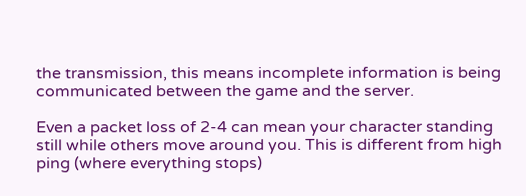the transmission, this means incomplete information is being communicated between the game and the server.

Even a packet loss of 2-4 can mean your character standing still while others move around you. This is different from high ping (where everything stops)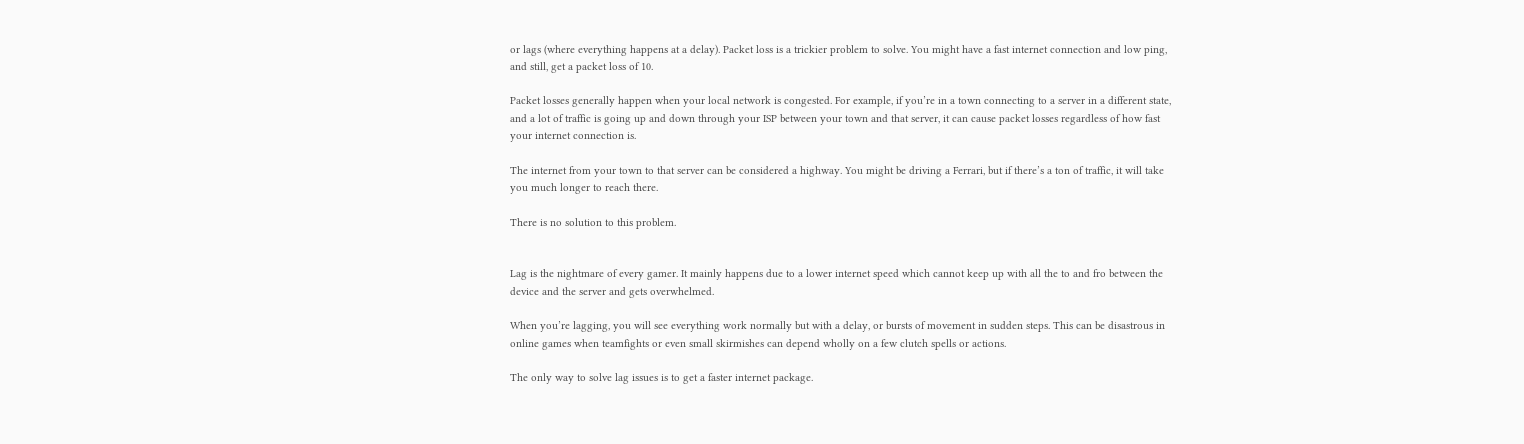or lags (where everything happens at a delay). Packet loss is a trickier problem to solve. You might have a fast internet connection and low ping, and still, get a packet loss of 10.

Packet losses generally happen when your local network is congested. For example, if you’re in a town connecting to a server in a different state, and a lot of traffic is going up and down through your ISP between your town and that server, it can cause packet losses regardless of how fast your internet connection is.

The internet from your town to that server can be considered a highway. You might be driving a Ferrari, but if there’s a ton of traffic, it will take you much longer to reach there.

There is no solution to this problem.


Lag is the nightmare of every gamer. It mainly happens due to a lower internet speed which cannot keep up with all the to and fro between the device and the server and gets overwhelmed.

When you’re lagging, you will see everything work normally but with a delay, or bursts of movement in sudden steps. This can be disastrous in online games when teamfights or even small skirmishes can depend wholly on a few clutch spells or actions.

The only way to solve lag issues is to get a faster internet package.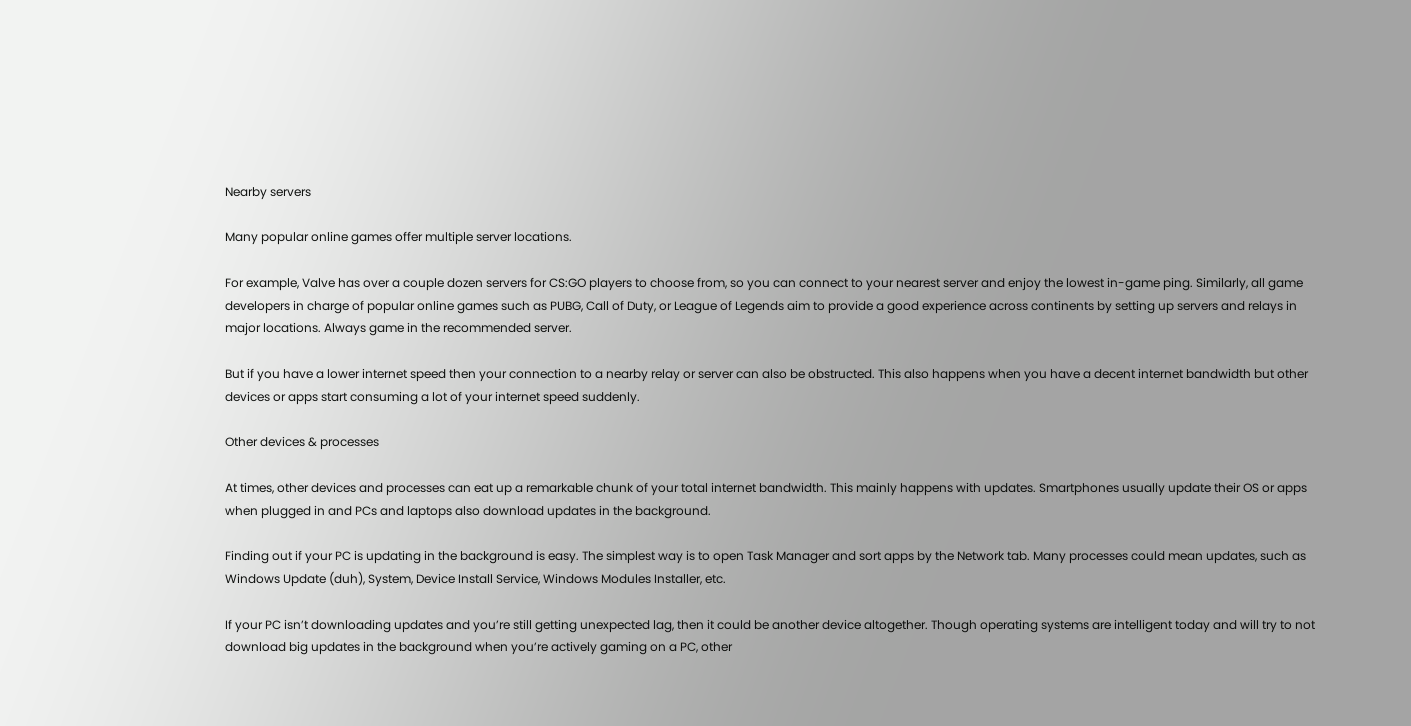Nearby servers

Many popular online games offer multiple server locations.

For example, Valve has over a couple dozen servers for CS:GO players to choose from, so you can connect to your nearest server and enjoy the lowest in-game ping. Similarly, all game developers in charge of popular online games such as PUBG, Call of Duty, or League of Legends aim to provide a good experience across continents by setting up servers and relays in major locations. Always game in the recommended server.

But if you have a lower internet speed then your connection to a nearby relay or server can also be obstructed. This also happens when you have a decent internet bandwidth but other devices or apps start consuming a lot of your internet speed suddenly.

Other devices & processes

At times, other devices and processes can eat up a remarkable chunk of your total internet bandwidth. This mainly happens with updates. Smartphones usually update their OS or apps when plugged in and PCs and laptops also download updates in the background.

Finding out if your PC is updating in the background is easy. The simplest way is to open Task Manager and sort apps by the Network tab. Many processes could mean updates, such as Windows Update (duh), System, Device Install Service, Windows Modules Installer, etc.

If your PC isn’t downloading updates and you’re still getting unexpected lag, then it could be another device altogether. Though operating systems are intelligent today and will try to not download big updates in the background when you’re actively gaming on a PC, other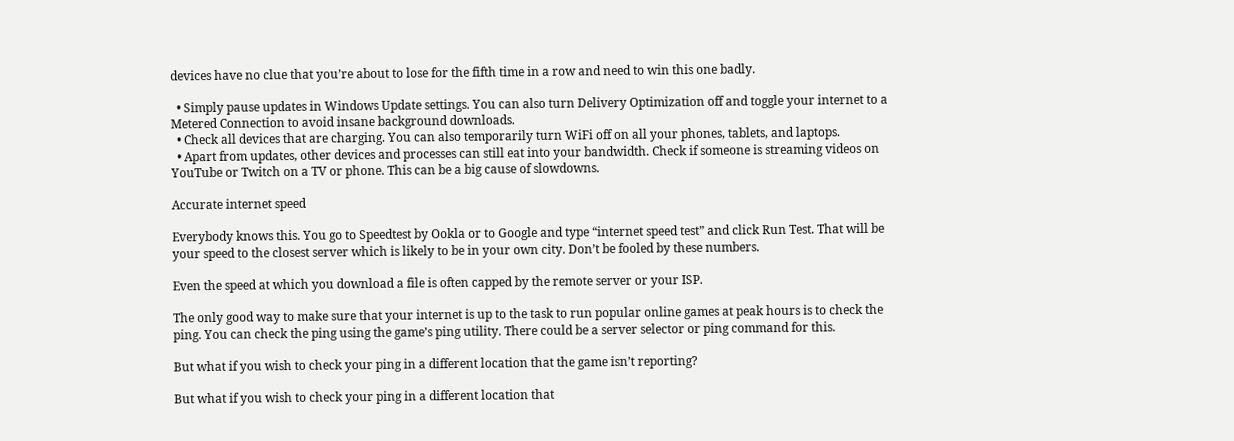devices have no clue that you’re about to lose for the fifth time in a row and need to win this one badly.

  • Simply pause updates in Windows Update settings. You can also turn Delivery Optimization off and toggle your internet to a Metered Connection to avoid insane background downloads.
  • Check all devices that are charging. You can also temporarily turn WiFi off on all your phones, tablets, and laptops.
  • Apart from updates, other devices and processes can still eat into your bandwidth. Check if someone is streaming videos on YouTube or Twitch on a TV or phone. This can be a big cause of slowdowns.

Accurate internet speed

Everybody knows this. You go to Speedtest by Ookla or to Google and type “internet speed test” and click Run Test. That will be your speed to the closest server which is likely to be in your own city. Don’t be fooled by these numbers.

Even the speed at which you download a file is often capped by the remote server or your ISP.

The only good way to make sure that your internet is up to the task to run popular online games at peak hours is to check the ping. You can check the ping using the game’s ping utility. There could be a server selector or ping command for this.

But what if you wish to check your ping in a different location that the game isn’t reporting?

But what if you wish to check your ping in a different location that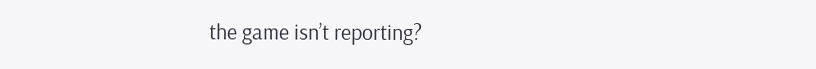the game isn’t reporting?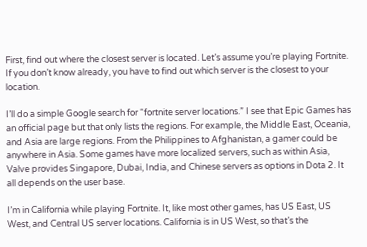First, find out where the closest server is located. Let’s assume you’re playing Fortnite. If you don’t know already, you have to find out which server is the closest to your location.

I’ll do a simple Google search for “fortnite server locations.” I see that Epic Games has an official page but that only lists the regions. For example, the Middle East, Oceania, and Asia are large regions. From the Philippines to Afghanistan, a gamer could be anywhere in Asia. Some games have more localized servers, such as within Asia, Valve provides Singapore, Dubai, India, and Chinese servers as options in Dota 2. It all depends on the user base.

I’m in California while playing Fortnite. It, like most other games, has US East, US West, and Central US server locations. California is in US West, so that’s the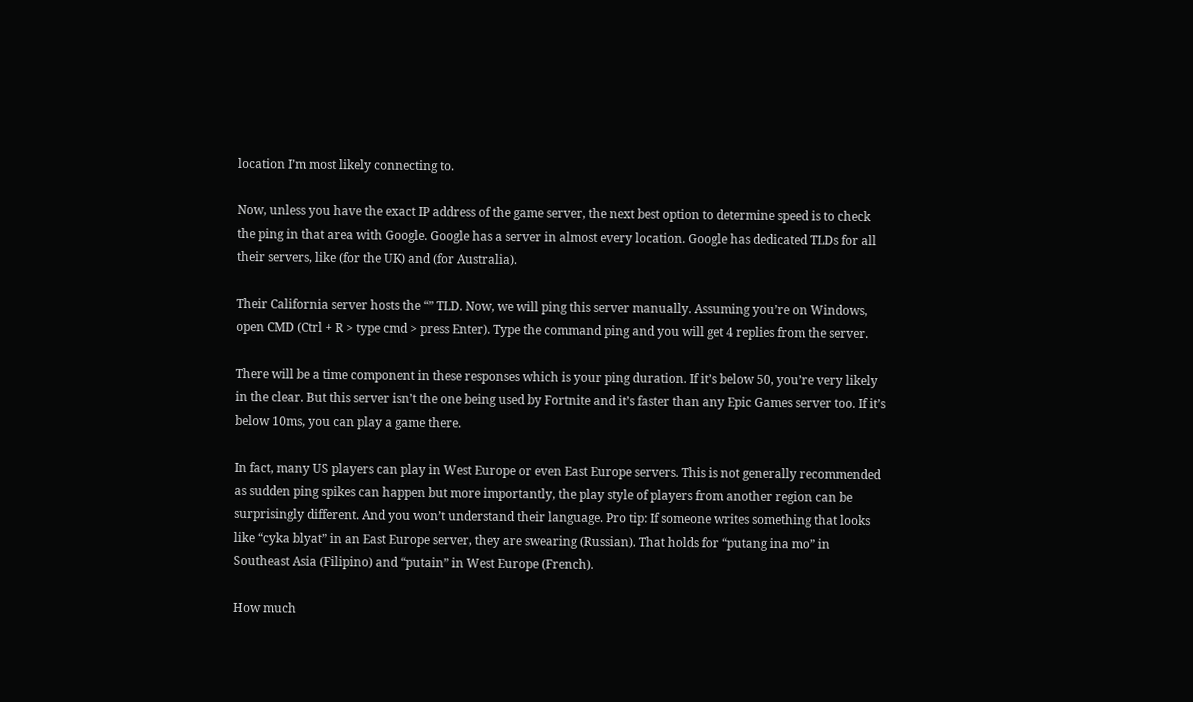location I’m most likely connecting to.

Now, unless you have the exact IP address of the game server, the next best option to determine speed is to check the ping in that area with Google. Google has a server in almost every location. Google has dedicated TLDs for all their servers, like (for the UK) and (for Australia).

Their California server hosts the “” TLD. Now, we will ping this server manually. Assuming you’re on Windows, open CMD (Ctrl + R > type cmd > press Enter). Type the command ping and you will get 4 replies from the server.

There will be a time component in these responses which is your ping duration. If it’s below 50, you’re very likely in the clear. But this server isn’t the one being used by Fortnite and it’s faster than any Epic Games server too. If it’s below 10ms, you can play a game there.

In fact, many US players can play in West Europe or even East Europe servers. This is not generally recommended as sudden ping spikes can happen but more importantly, the play style of players from another region can be surprisingly different. And you won’t understand their language. Pro tip: If someone writes something that looks like “cyka blyat” in an East Europe server, they are swearing (Russian). That holds for “putang ina mo” in Southeast Asia (Filipino) and “putain” in West Europe (French).

How much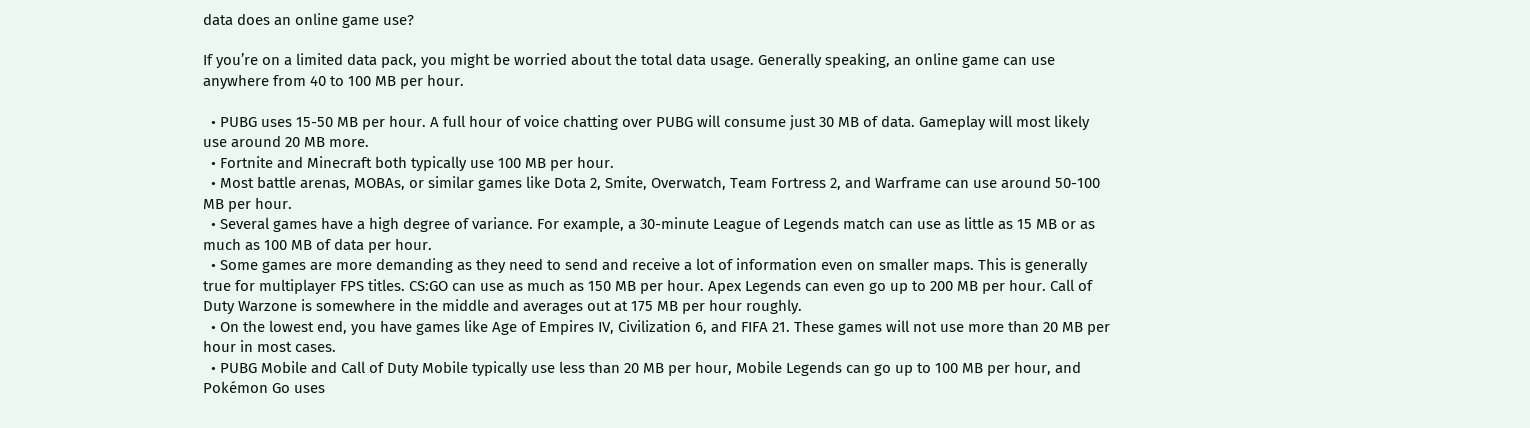data does an online game use?

If you’re on a limited data pack, you might be worried about the total data usage. Generally speaking, an online game can use anywhere from 40 to 100 MB per hour.

  • PUBG uses 15-50 MB per hour. A full hour of voice chatting over PUBG will consume just 30 MB of data. Gameplay will most likely use around 20 MB more.
  • Fortnite and Minecraft both typically use 100 MB per hour.
  • Most battle arenas, MOBAs, or similar games like Dota 2, Smite, Overwatch, Team Fortress 2, and Warframe can use around 50-100 MB per hour.
  • Several games have a high degree of variance. For example, a 30-minute League of Legends match can use as little as 15 MB or as much as 100 MB of data per hour.
  • Some games are more demanding as they need to send and receive a lot of information even on smaller maps. This is generally true for multiplayer FPS titles. CS:GO can use as much as 150 MB per hour. Apex Legends can even go up to 200 MB per hour. Call of Duty Warzone is somewhere in the middle and averages out at 175 MB per hour roughly.
  • On the lowest end, you have games like Age of Empires IV, Civilization 6, and FIFA 21. These games will not use more than 20 MB per hour in most cases.
  • PUBG Mobile and Call of Duty Mobile typically use less than 20 MB per hour, Mobile Legends can go up to 100 MB per hour, and Pokémon Go uses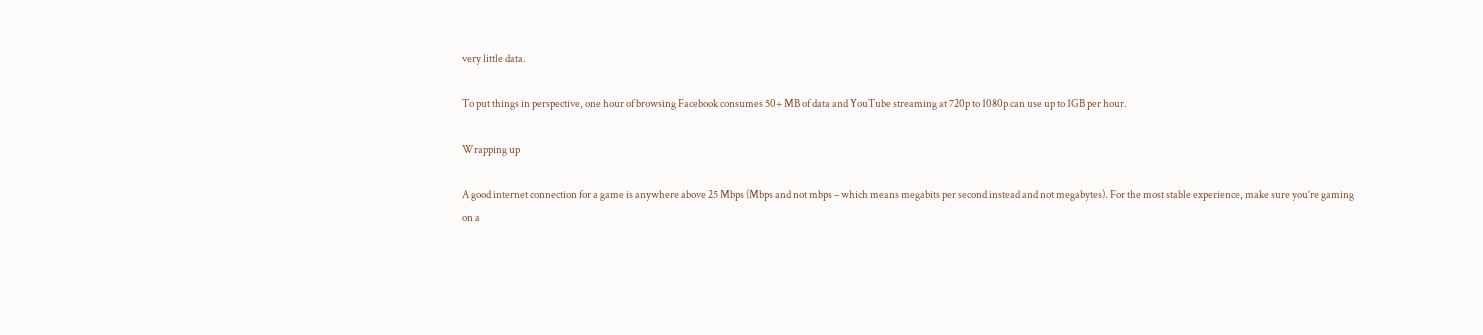very little data.

To put things in perspective, one hour of browsing Facebook consumes 50+ MB of data and YouTube streaming at 720p to 1080p can use up to 1GB per hour.

Wrapping up

A good internet connection for a game is anywhere above 25 Mbps (Mbps and not mbps – which means megabits per second instead and not megabytes). For the most stable experience, make sure you’re gaming on a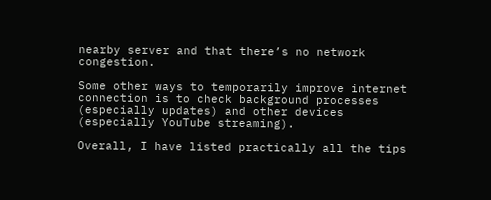nearby server and that there’s no network congestion.

Some other ways to temporarily improve internet connection is to check background processes (especially updates) and other devices (especially YouTube streaming).

Overall, I have listed practically all the tips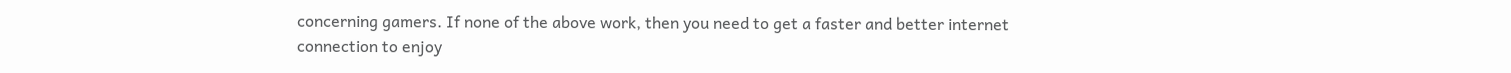concerning gamers. If none of the above work, then you need to get a faster and better internet connection to enjoy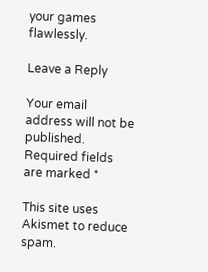your games flawlessly.

Leave a Reply

Your email address will not be published. Required fields are marked *

This site uses Akismet to reduce spam.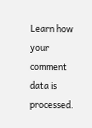Learn how your comment data is processed.